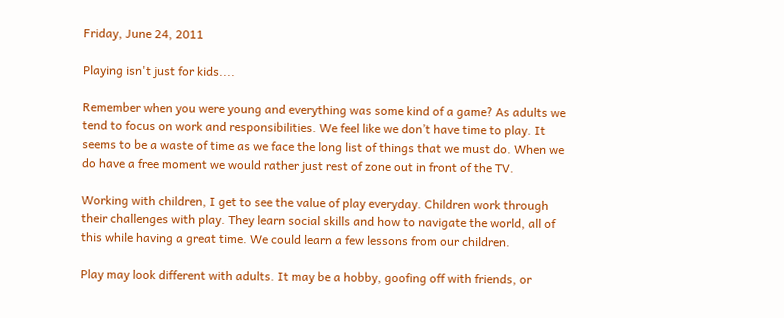Friday, June 24, 2011

Playing isn't just for kids....

Remember when you were young and everything was some kind of a game? As adults we tend to focus on work and responsibilities. We feel like we don’t have time to play. It seems to be a waste of time as we face the long list of things that we must do. When we do have a free moment we would rather just rest of zone out in front of the TV.

Working with children, I get to see the value of play everyday. Children work through their challenges with play. They learn social skills and how to navigate the world, all of this while having a great time. We could learn a few lessons from our children.

Play may look different with adults. It may be a hobby, goofing off with friends, or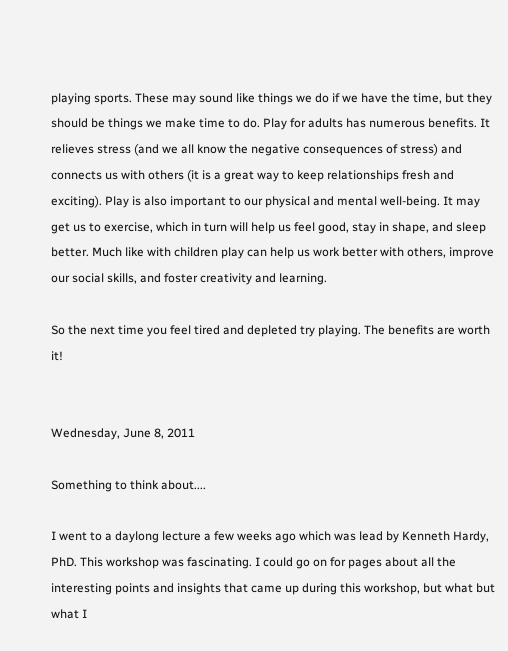playing sports. These may sound like things we do if we have the time, but they should be things we make time to do. Play for adults has numerous benefits. It relieves stress (and we all know the negative consequences of stress) and connects us with others (it is a great way to keep relationships fresh and exciting). Play is also important to our physical and mental well-being. It may get us to exercise, which in turn will help us feel good, stay in shape, and sleep better. Much like with children play can help us work better with others, improve our social skills, and foster creativity and learning.

So the next time you feel tired and depleted try playing. The benefits are worth it!


Wednesday, June 8, 2011

Something to think about....

I went to a daylong lecture a few weeks ago which was lead by Kenneth Hardy, PhD. This workshop was fascinating. I could go on for pages about all the interesting points and insights that came up during this workshop, but what but what I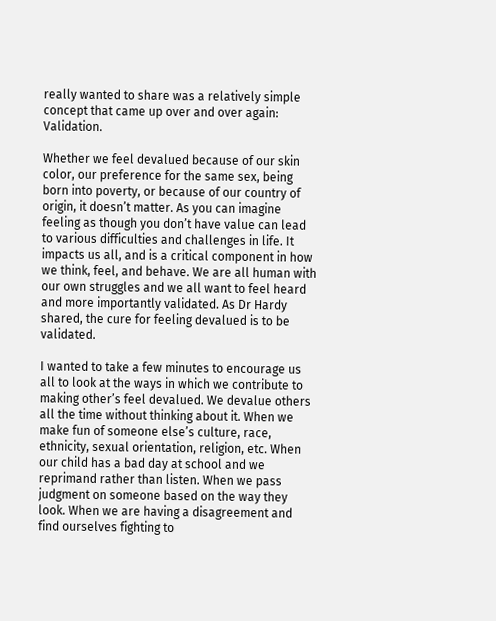really wanted to share was a relatively simple concept that came up over and over again: Validation.

Whether we feel devalued because of our skin color, our preference for the same sex, being born into poverty, or because of our country of origin, it doesn’t matter. As you can imagine feeling as though you don’t have value can lead to various difficulties and challenges in life. It impacts us all, and is a critical component in how we think, feel, and behave. We are all human with our own struggles and we all want to feel heard and more importantly validated. As Dr Hardy shared, the cure for feeling devalued is to be validated.

I wanted to take a few minutes to encourage us all to look at the ways in which we contribute to making other’s feel devalued. We devalue others all the time without thinking about it. When we make fun of someone else’s culture, race, ethnicity, sexual orientation, religion, etc. When our child has a bad day at school and we reprimand rather than listen. When we pass judgment on someone based on the way they look. When we are having a disagreement and find ourselves fighting to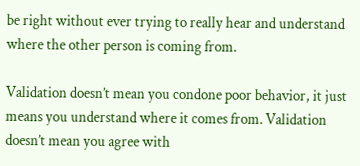be right without ever trying to really hear and understand where the other person is coming from.

Validation doesn’t mean you condone poor behavior, it just means you understand where it comes from. Validation doesn’t mean you agree with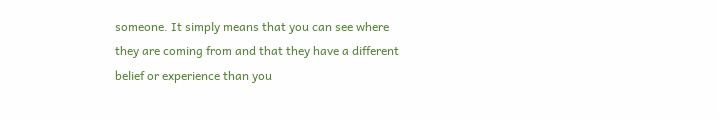someone. It simply means that you can see where they are coming from and that they have a different belief or experience than you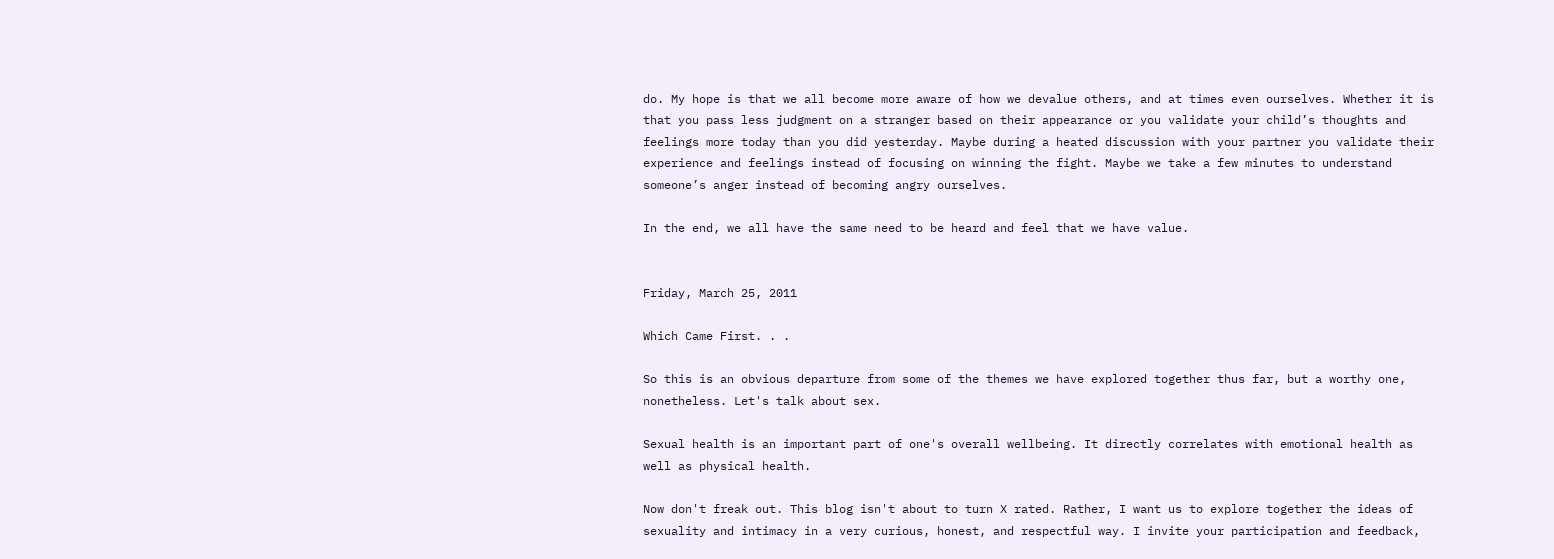do. My hope is that we all become more aware of how we devalue others, and at times even ourselves. Whether it is that you pass less judgment on a stranger based on their appearance or you validate your child’s thoughts and feelings more today than you did yesterday. Maybe during a heated discussion with your partner you validate their experience and feelings instead of focusing on winning the fight. Maybe we take a few minutes to understand someone’s anger instead of becoming angry ourselves.

In the end, we all have the same need to be heard and feel that we have value.


Friday, March 25, 2011

Which Came First. . .

So this is an obvious departure from some of the themes we have explored together thus far, but a worthy one, nonetheless. Let's talk about sex.

Sexual health is an important part of one's overall wellbeing. It directly correlates with emotional health as well as physical health.

Now don't freak out. This blog isn't about to turn X rated. Rather, I want us to explore together the ideas of sexuality and intimacy in a very curious, honest, and respectful way. I invite your participation and feedback,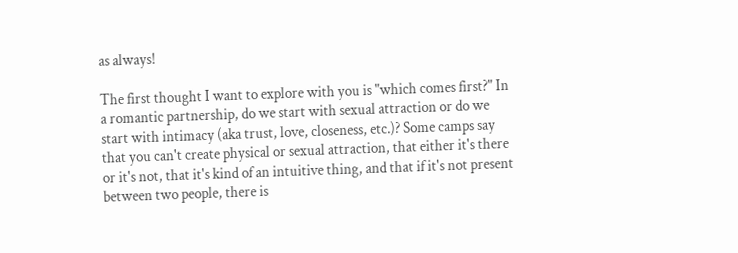as always!

The first thought I want to explore with you is "which comes first?" In a romantic partnership, do we start with sexual attraction or do we start with intimacy (aka trust, love, closeness, etc.)? Some camps say that you can't create physical or sexual attraction, that either it's there or it's not, that it's kind of an intuitive thing, and that if it's not present between two people, there is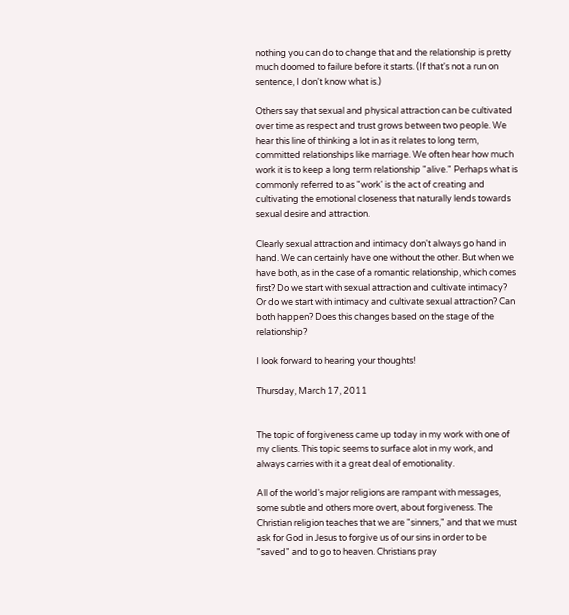nothing you can do to change that and the relationship is pretty much doomed to failure before it starts. (If that's not a run on sentence, I don't know what is.)

Others say that sexual and physical attraction can be cultivated over time as respect and trust grows between two people. We hear this line of thinking a lot in as it relates to long term, committed relationships like marriage. We often hear how much work it is to keep a long term relationship "alive." Perhaps what is commonly referred to as "work' is the act of creating and cultivating the emotional closeness that naturally lends towards sexual desire and attraction.

Clearly sexual attraction and intimacy don't always go hand in hand. We can certainly have one without the other. But when we have both, as in the case of a romantic relationship, which comes first? Do we start with sexual attraction and cultivate intimacy? Or do we start with intimacy and cultivate sexual attraction? Can both happen? Does this changes based on the stage of the relationship?

I look forward to hearing your thoughts!

Thursday, March 17, 2011


The topic of forgiveness came up today in my work with one of my clients. This topic seems to surface alot in my work, and always carries with it a great deal of emotionality.

All of the world's major religions are rampant with messages, some subtle and others more overt, about forgiveness. The Christian religion teaches that we are "sinners," and that we must ask for God in Jesus to forgive us of our sins in order to be "saved" and to go to heaven. Christians pray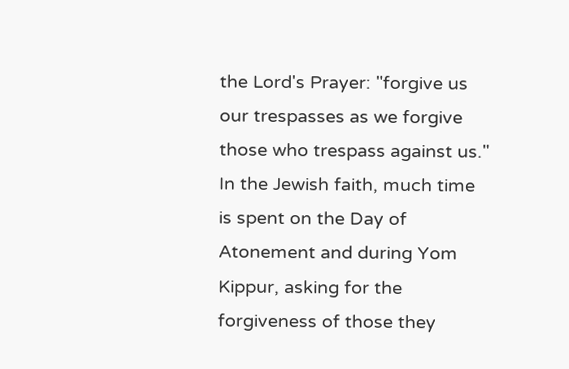the Lord's Prayer: "forgive us our trespasses as we forgive those who trespass against us." In the Jewish faith, much time is spent on the Day of Atonement and during Yom Kippur, asking for the forgiveness of those they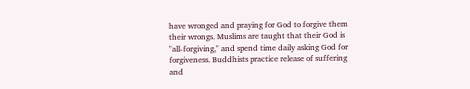have wronged and praying for God to forgive them their wrongs. Muslims are taught that their God is "all-forgiving," and spend time daily asking God for forgiveness. Buddhists practice release of suffering and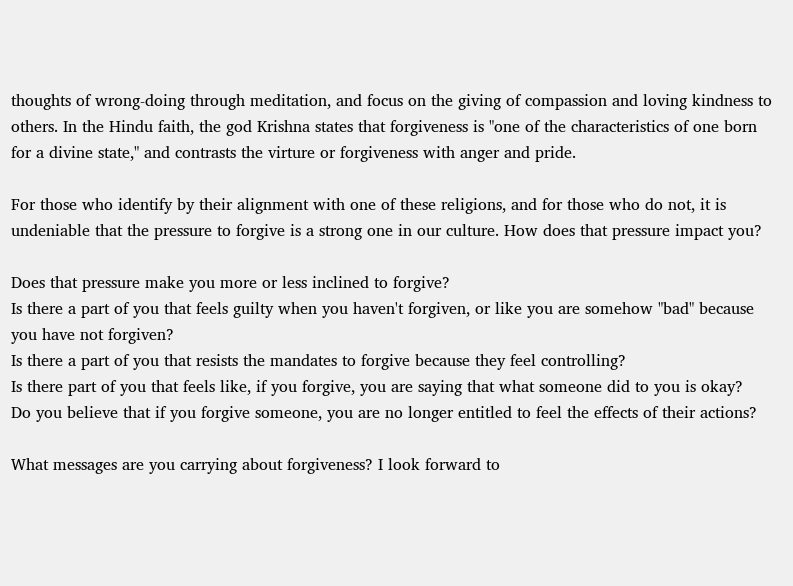thoughts of wrong-doing through meditation, and focus on the giving of compassion and loving kindness to others. In the Hindu faith, the god Krishna states that forgiveness is "one of the characteristics of one born for a divine state," and contrasts the virture or forgiveness with anger and pride.

For those who identify by their alignment with one of these religions, and for those who do not, it is undeniable that the pressure to forgive is a strong one in our culture. How does that pressure impact you?

Does that pressure make you more or less inclined to forgive?
Is there a part of you that feels guilty when you haven't forgiven, or like you are somehow "bad" because you have not forgiven?
Is there a part of you that resists the mandates to forgive because they feel controlling?
Is there part of you that feels like, if you forgive, you are saying that what someone did to you is okay?
Do you believe that if you forgive someone, you are no longer entitled to feel the effects of their actions?

What messages are you carrying about forgiveness? I look forward to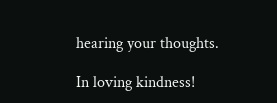hearing your thoughts.

In loving kindness!